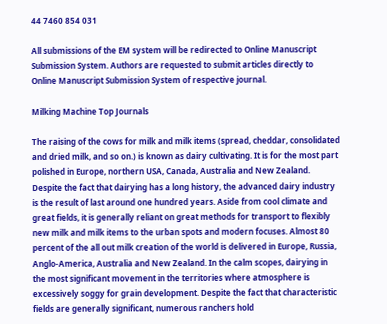44 7460 854 031

All submissions of the EM system will be redirected to Online Manuscript Submission System. Authors are requested to submit articles directly to Online Manuscript Submission System of respective journal.

Milking Machine Top Journals

The raising of the cows for milk and milk items (spread, cheddar, consolidated and dried milk, and so on.) is known as dairy cultivating. It is for the most part polished in Europe, northern USA, Canada, Australia and New Zealand. Despite the fact that dairying has a long history, the advanced dairy industry is the result of last around one hundred years. Aside from cool climate and great fields, it is generally reliant on great methods for transport to flexibly new milk and milk items to the urban spots and modern focuses. Almost 80 percent of the all out milk creation of the world is delivered in Europe, Russia, Anglo-America, Australia and New Zealand. In the calm scopes, dairying in the most significant movement in the territories where atmosphere is excessively soggy for grain development. Despite the fact that characteristic fields are generally significant, numerous ranchers hold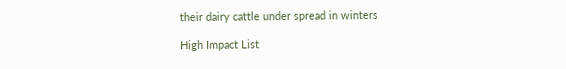their dairy cattle under spread in winters

High Impact List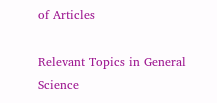of Articles

Relevant Topics in General Science